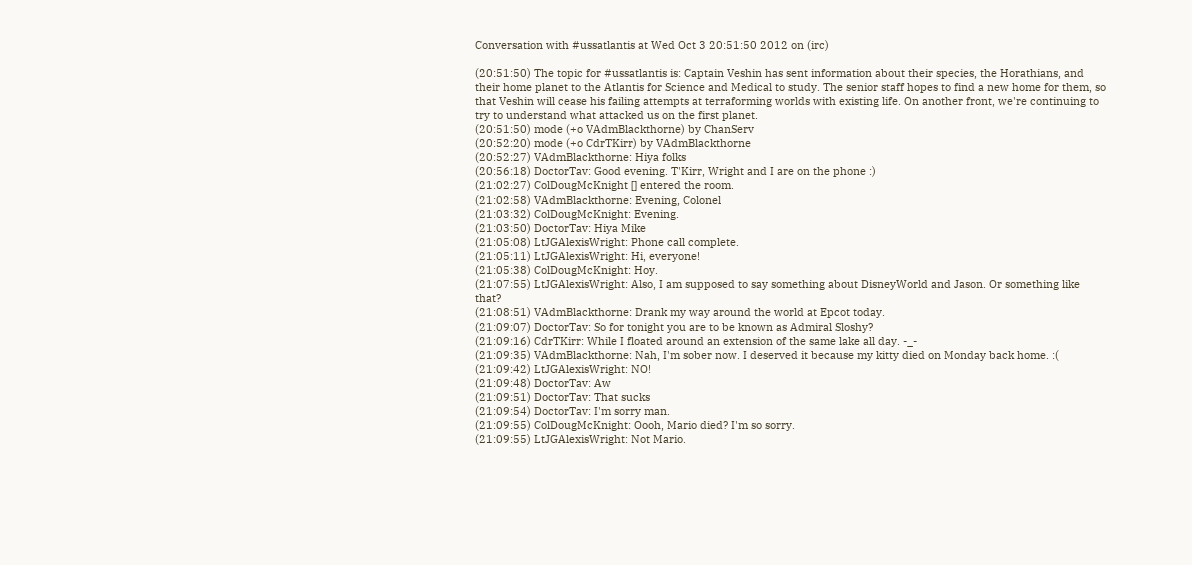Conversation with #ussatlantis at Wed Oct 3 20:51:50 2012 on (irc)

(20:51:50) The topic for #ussatlantis is: Captain Veshin has sent information about their species, the Horathians, and their home planet to the Atlantis for Science and Medical to study. The senior staff hopes to find a new home for them, so that Veshin will cease his failing attempts at terraforming worlds with existing life. On another front, we're continuing to try to understand what attacked us on the first planet.
(20:51:50) mode (+o VAdmBlackthorne) by ChanServ
(20:52:20) mode (+o CdrTKirr) by VAdmBlackthorne
(20:52:27) VAdmBlackthorne: Hiya folks
(20:56:18) DoctorTav: Good evening. T'Kirr, Wright and I are on the phone :)
(21:02:27) ColDougMcKnight [] entered the room.
(21:02:58) VAdmBlackthorne: Evening, Colonel
(21:03:32) ColDougMcKnight: Evening.
(21:03:50) DoctorTav: Hiya Mike
(21:05:08) LtJGAlexisWright: Phone call complete.
(21:05:11) LtJGAlexisWright: Hi, everyone!
(21:05:38) ColDougMcKnight: Hoy.
(21:07:55) LtJGAlexisWright: Also, I am supposed to say something about DisneyWorld and Jason. Or something like that?
(21:08:51) VAdmBlackthorne: Drank my way around the world at Epcot today.
(21:09:07) DoctorTav: So for tonight you are to be known as Admiral Sloshy?
(21:09:16) CdrTKirr: While I floated around an extension of the same lake all day. -_-
(21:09:35) VAdmBlackthorne: Nah, I'm sober now. I deserved it because my kitty died on Monday back home. :(
(21:09:42) LtJGAlexisWright: NO!
(21:09:48) DoctorTav: Aw
(21:09:51) DoctorTav: That sucks
(21:09:54) DoctorTav: I'm sorry man.
(21:09:55) ColDougMcKnight: Oooh, Mario died? I'm so sorry.
(21:09:55) LtJGAlexisWright: Not Mario.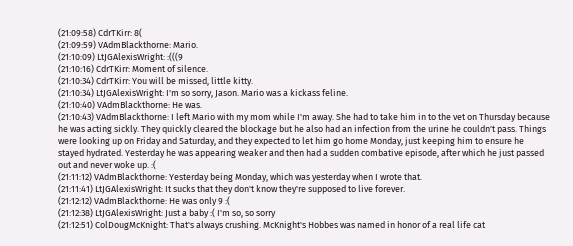(21:09:58) CdrTKirr: 8(
(21:09:59) VAdmBlackthorne: Mario.
(21:10:09) LtJGAlexisWright: :(((9
(21:10:16) CdrTKirr: Moment of silence.
(21:10:34) CdrTKirr: You will be missed, little kitty.
(21:10:34) LtJGAlexisWright: I'm so sorry, Jason. Mario was a kickass feline.
(21:10:40) VAdmBlackthorne: He was.
(21:10:43) VAdmBlackthorne: I left Mario with my mom while I'm away. She had to take him in to the vet on Thursday because he was acting sickly. They quickly cleared the blockage but he also had an infection from the urine he couldn't pass. Things were looking up on Friday and Saturday, and they expected to let him go home Monday, just keeping him to ensure he stayed hydrated. Yesterday he was appearing weaker and then had a sudden combative episode, after which he just passed out and never woke up. :(
(21:11:12) VAdmBlackthorne: Yesterday being Monday, which was yesterday when I wrote that.
(21:11:41) LtJGAlexisWright: It sucks that they don't know they're supposed to live forever.
(21:12:12) VAdmBlackthorne: He was only 9 :(
(21:12:38) LtJGAlexisWright: Just a baby :( I'm so, so sorry
(21:12:51) ColDougMcKnight: That's always crushing. McKnight's Hobbes was named in honor of a real life cat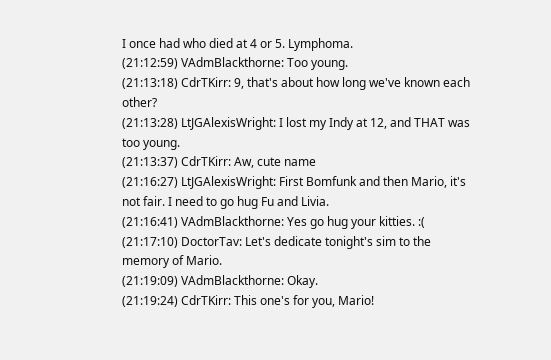I once had who died at 4 or 5. Lymphoma.
(21:12:59) VAdmBlackthorne: Too young.
(21:13:18) CdrTKirr: 9, that's about how long we've known each other?
(21:13:28) LtJGAlexisWright: I lost my Indy at 12, and THAT was too young.
(21:13:37) CdrTKirr: Aw, cute name
(21:16:27) LtJGAlexisWright: First Bomfunk and then Mario, it's not fair. I need to go hug Fu and Livia.
(21:16:41) VAdmBlackthorne: Yes go hug your kitties. :(
(21:17:10) DoctorTav: Let's dedicate tonight's sim to the memory of Mario.
(21:19:09) VAdmBlackthorne: Okay.
(21:19:24) CdrTKirr: This one's for you, Mario!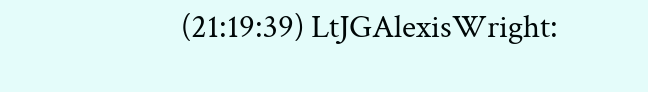(21:19:39) LtJGAlexisWright: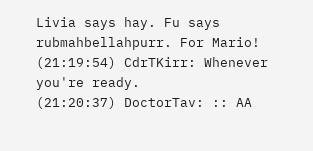Livia says hay. Fu says rubmahbellahpurr. For Mario!
(21:19:54) CdrTKirr: Whenever you're ready.
(21:20:37) DoctorTav: :: AA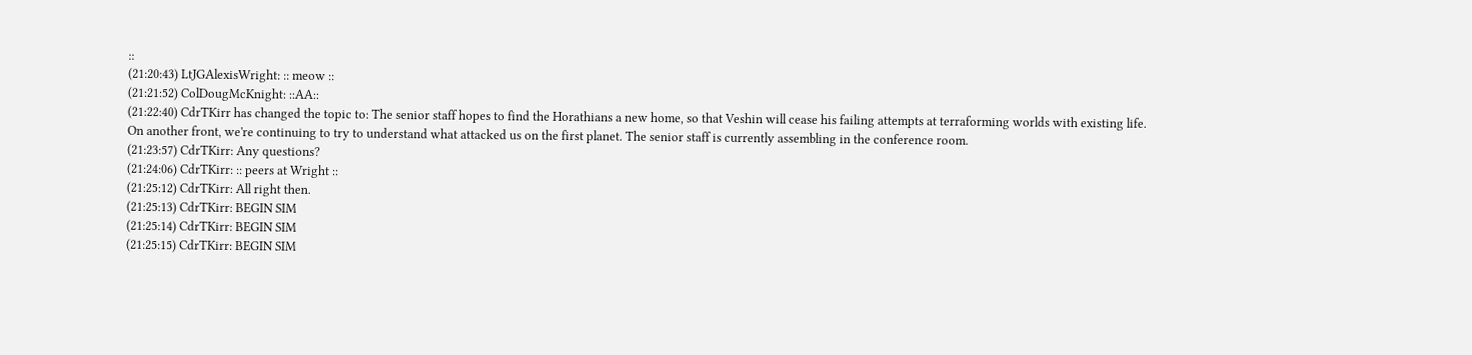::
(21:20:43) LtJGAlexisWright: :: meow ::
(21:21:52) ColDougMcKnight: ::AA::
(21:22:40) CdrTKirr has changed the topic to: The senior staff hopes to find the Horathians a new home, so that Veshin will cease his failing attempts at terraforming worlds with existing life. On another front, we're continuing to try to understand what attacked us on the first planet. The senior staff is currently assembling in the conference room.
(21:23:57) CdrTKirr: Any questions?
(21:24:06) CdrTKirr: :: peers at Wright ::
(21:25:12) CdrTKirr: All right then.
(21:25:13) CdrTKirr: BEGIN SIM
(21:25:14) CdrTKirr: BEGIN SIM
(21:25:15) CdrTKirr: BEGIN SIM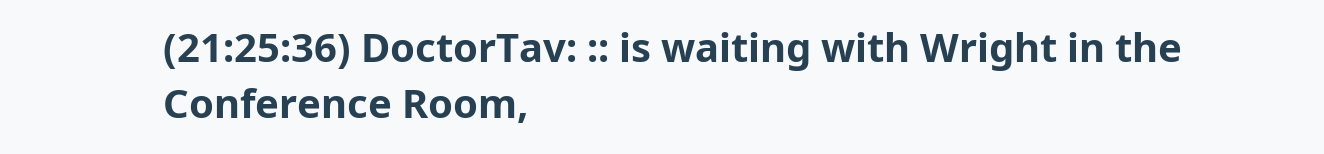(21:25:36) DoctorTav: :: is waiting with Wright in the Conference Room,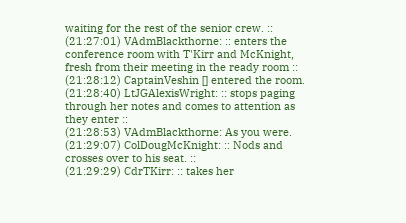waiting for the rest of the senior crew. ::
(21:27:01) VAdmBlackthorne: :: enters the conference room with T'Kirr and McKnight, fresh from their meeting in the ready room ::
(21:28:12) CaptainVeshin [] entered the room.
(21:28:40) LtJGAlexisWright: :: stops paging through her notes and comes to attention as they enter ::
(21:28:53) VAdmBlackthorne: As you were.
(21:29:07) ColDougMcKnight: :: Nods and crosses over to his seat. ::
(21:29:29) CdrTKirr: :: takes her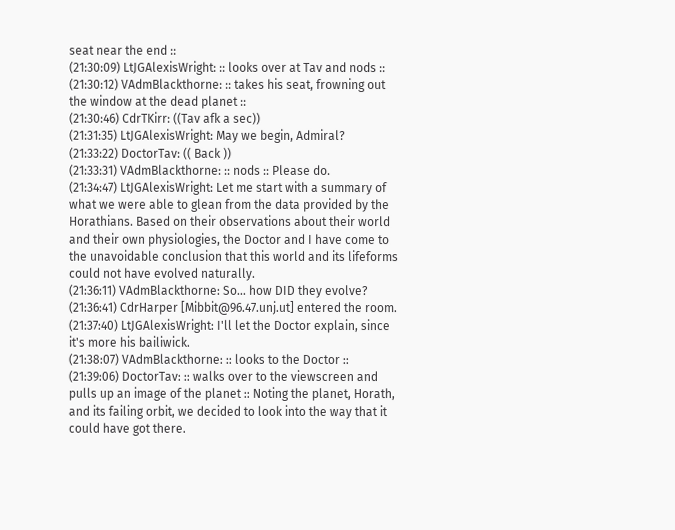seat near the end ::
(21:30:09) LtJGAlexisWright: :: looks over at Tav and nods ::
(21:30:12) VAdmBlackthorne: :: takes his seat, frowning out the window at the dead planet ::
(21:30:46) CdrTKirr: ((Tav afk a sec))
(21:31:35) LtJGAlexisWright: May we begin, Admiral?
(21:33:22) DoctorTav: (( Back ))
(21:33:31) VAdmBlackthorne: :: nods :: Please do.
(21:34:47) LtJGAlexisWright: Let me start with a summary of what we were able to glean from the data provided by the Horathians. Based on their observations about their world and their own physiologies, the Doctor and I have come to the unavoidable conclusion that this world and its lifeforms could not have evolved naturally.
(21:36:11) VAdmBlackthorne: So... how DID they evolve?
(21:36:41) CdrHarper [Mibbit@96.47.unj.ut] entered the room.
(21:37:40) LtJGAlexisWright: I'll let the Doctor explain, since it's more his bailiwick.
(21:38:07) VAdmBlackthorne: :: looks to the Doctor ::
(21:39:06) DoctorTav: :: walks over to the viewscreen and pulls up an image of the planet :: Noting the planet, Horath, and its failing orbit, we decided to look into the way that it could have got there.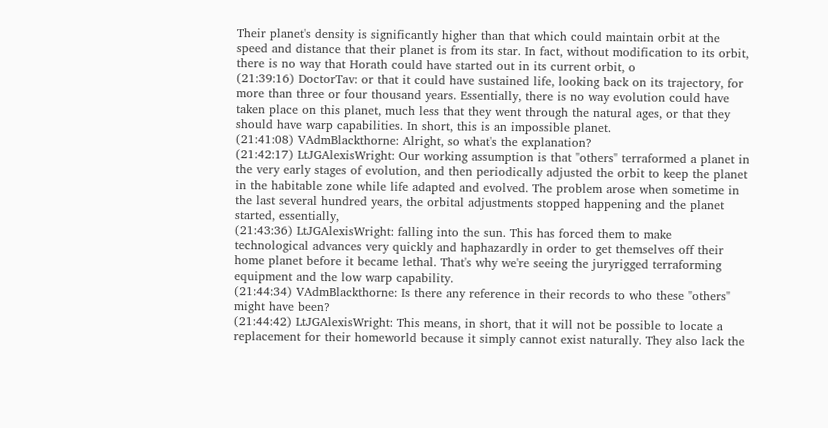Their planet's density is significantly higher than that which could maintain orbit at the speed and distance that their planet is from its star. In fact, without modification to its orbit, there is no way that Horath could have started out in its current orbit, o
(21:39:16) DoctorTav: or that it could have sustained life, looking back on its trajectory, for more than three or four thousand years. Essentially, there is no way evolution could have taken place on this planet, much less that they went through the natural ages, or that they should have warp capabilities. In short, this is an impossible planet.
(21:41:08) VAdmBlackthorne: Alright, so what's the explanation?
(21:42:17) LtJGAlexisWright: Our working assumption is that "others" terraformed a planet in the very early stages of evolution, and then periodically adjusted the orbit to keep the planet in the habitable zone while life adapted and evolved. The problem arose when sometime in the last several hundred years, the orbital adjustments stopped happening and the planet started, essentially,
(21:43:36) LtJGAlexisWright: falling into the sun. This has forced them to make technological advances very quickly and haphazardly in order to get themselves off their home planet before it became lethal. That's why we're seeing the juryrigged terraforming equipment and the low warp capability.
(21:44:34) VAdmBlackthorne: Is there any reference in their records to who these "others" might have been?
(21:44:42) LtJGAlexisWright: This means, in short, that it will not be possible to locate a replacement for their homeworld because it simply cannot exist naturally. They also lack the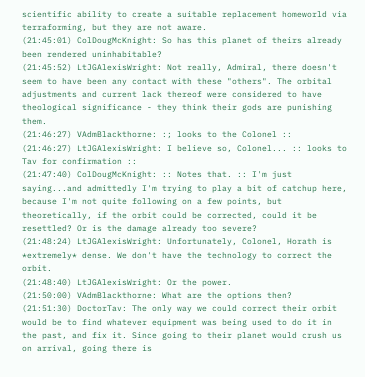scientific ability to create a suitable replacement homeworld via terraforming, but they are not aware.
(21:45:01) ColDougMcKnight: So has this planet of theirs already been rendered uninhabitable?
(21:45:52) LtJGAlexisWright: Not really, Admiral, there doesn't seem to have been any contact with these "others". The orbital adjustments and current lack thereof were considered to have theological significance - they think their gods are punishing them.
(21:46:27) VAdmBlackthorne: :; looks to the Colonel ::
(21:46:27) LtJGAlexisWright: I believe so, Colonel... :: looks to Tav for confirmation ::
(21:47:40) ColDougMcKnight: :: Notes that. :: I'm just saying...and admittedly I'm trying to play a bit of catchup here, because I'm not quite following on a few points, but theoretically, if the orbit could be corrected, could it be resettled? Or is the damage already too severe?
(21:48:24) LtJGAlexisWright: Unfortunately, Colonel, Horath is *extremely* dense. We don't have the technology to correct the orbit.
(21:48:40) LtJGAlexisWright: Or the power.
(21:50:00) VAdmBlackthorne: What are the options then?
(21:51:30) DoctorTav: The only way we could correct their orbit would be to find whatever equipment was being used to do it in the past, and fix it. Since going to their planet would crush us on arrival, going there is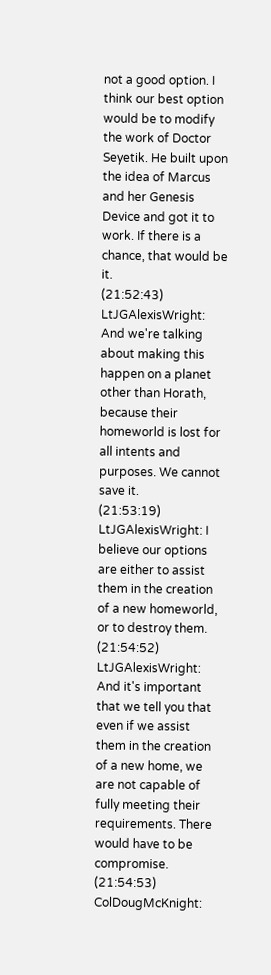not a good option. I think our best option would be to modify the work of Doctor Seyetik. He built upon the idea of Marcus and her Genesis Device and got it to work. If there is a chance, that would be it.
(21:52:43) LtJGAlexisWright: And we're talking about making this happen on a planet other than Horath, because their homeworld is lost for all intents and purposes. We cannot save it.
(21:53:19) LtJGAlexisWright: I believe our options are either to assist them in the creation of a new homeworld, or to destroy them.
(21:54:52) LtJGAlexisWright: And it's important that we tell you that even if we assist them in the creation of a new home, we are not capable of fully meeting their requirements. There would have to be compromise.
(21:54:53) ColDougMcKnight: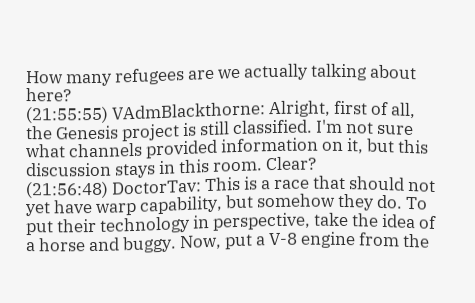How many refugees are we actually talking about here?
(21:55:55) VAdmBlackthorne: Alright, first of all, the Genesis project is still classified. I'm not sure what channels provided information on it, but this discussion stays in this room. Clear?
(21:56:48) DoctorTav: This is a race that should not yet have warp capability, but somehow they do. To put their technology in perspective, take the idea of a horse and buggy. Now, put a V-8 engine from the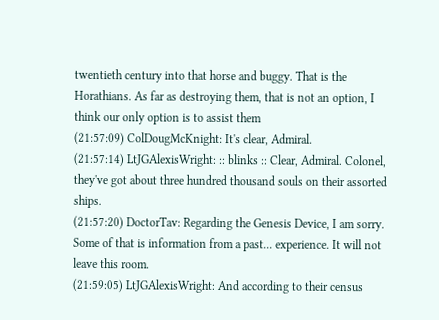twentieth century into that horse and buggy. That is the Horathians. As far as destroying them, that is not an option, I think our only option is to assist them
(21:57:09) ColDougMcKnight: It's clear, Admiral.
(21:57:14) LtJGAlexisWright: :: blinks :: Clear, Admiral. Colonel, they've got about three hundred thousand souls on their assorted ships.
(21:57:20) DoctorTav: Regarding the Genesis Device, I am sorry. Some of that is information from a past... experience. It will not leave this room.
(21:59:05) LtJGAlexisWright: And according to their census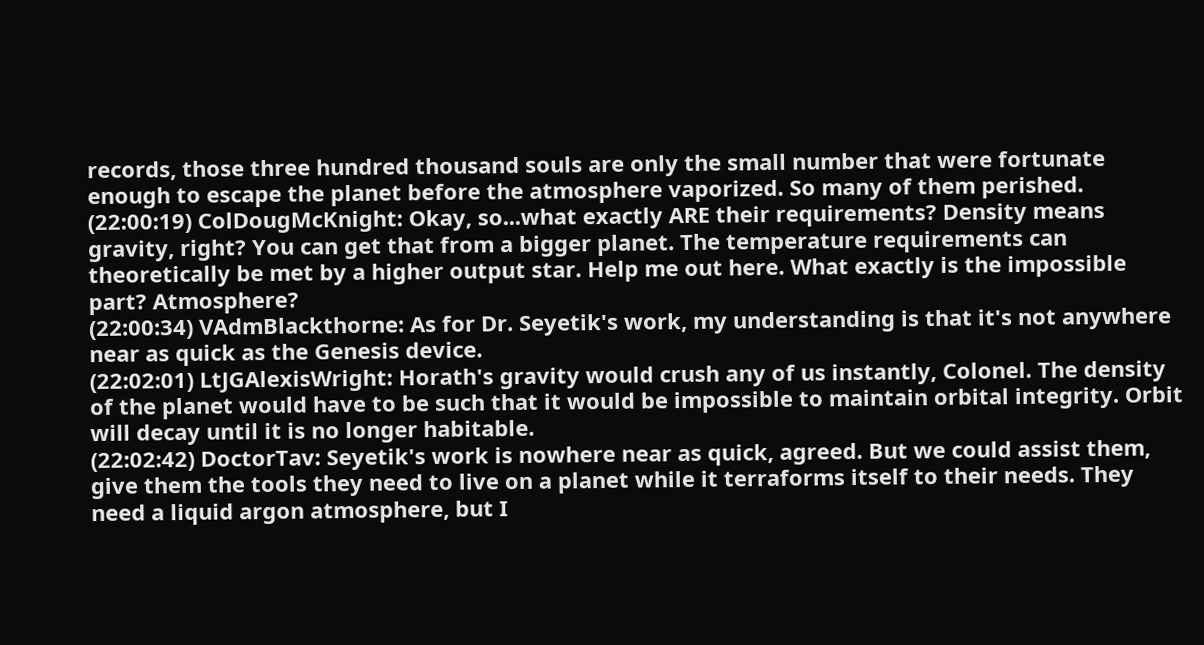records, those three hundred thousand souls are only the small number that were fortunate enough to escape the planet before the atmosphere vaporized. So many of them perished.
(22:00:19) ColDougMcKnight: Okay, so...what exactly ARE their requirements? Density means gravity, right? You can get that from a bigger planet. The temperature requirements can theoretically be met by a higher output star. Help me out here. What exactly is the impossible part? Atmosphere?
(22:00:34) VAdmBlackthorne: As for Dr. Seyetik's work, my understanding is that it's not anywhere near as quick as the Genesis device.
(22:02:01) LtJGAlexisWright: Horath's gravity would crush any of us instantly, Colonel. The density of the planet would have to be such that it would be impossible to maintain orbital integrity. Orbit will decay until it is no longer habitable.
(22:02:42) DoctorTav: Seyetik's work is nowhere near as quick, agreed. But we could assist them, give them the tools they need to live on a planet while it terraforms itself to their needs. They need a liquid argon atmosphere, but I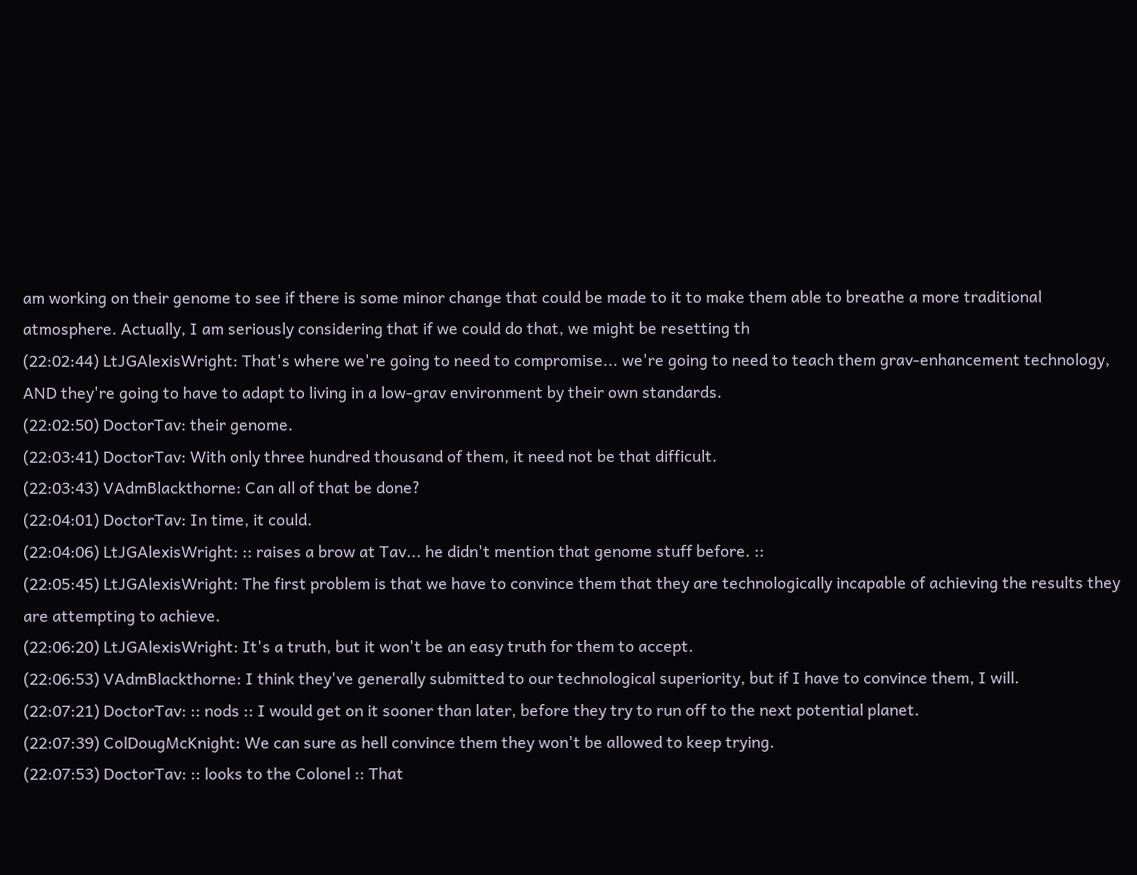am working on their genome to see if there is some minor change that could be made to it to make them able to breathe a more traditional atmosphere. Actually, I am seriously considering that if we could do that, we might be resetting th
(22:02:44) LtJGAlexisWright: That's where we're going to need to compromise... we're going to need to teach them grav-enhancement technology, AND they're going to have to adapt to living in a low-grav environment by their own standards.
(22:02:50) DoctorTav: their genome.
(22:03:41) DoctorTav: With only three hundred thousand of them, it need not be that difficult.
(22:03:43) VAdmBlackthorne: Can all of that be done?
(22:04:01) DoctorTav: In time, it could.
(22:04:06) LtJGAlexisWright: :: raises a brow at Tav... he didn't mention that genome stuff before. ::
(22:05:45) LtJGAlexisWright: The first problem is that we have to convince them that they are technologically incapable of achieving the results they are attempting to achieve.
(22:06:20) LtJGAlexisWright: It's a truth, but it won't be an easy truth for them to accept.
(22:06:53) VAdmBlackthorne: I think they've generally submitted to our technological superiority, but if I have to convince them, I will.
(22:07:21) DoctorTav: :: nods :: I would get on it sooner than later, before they try to run off to the next potential planet.
(22:07:39) ColDougMcKnight: We can sure as hell convince them they won't be allowed to keep trying.
(22:07:53) DoctorTav: :: looks to the Colonel :: That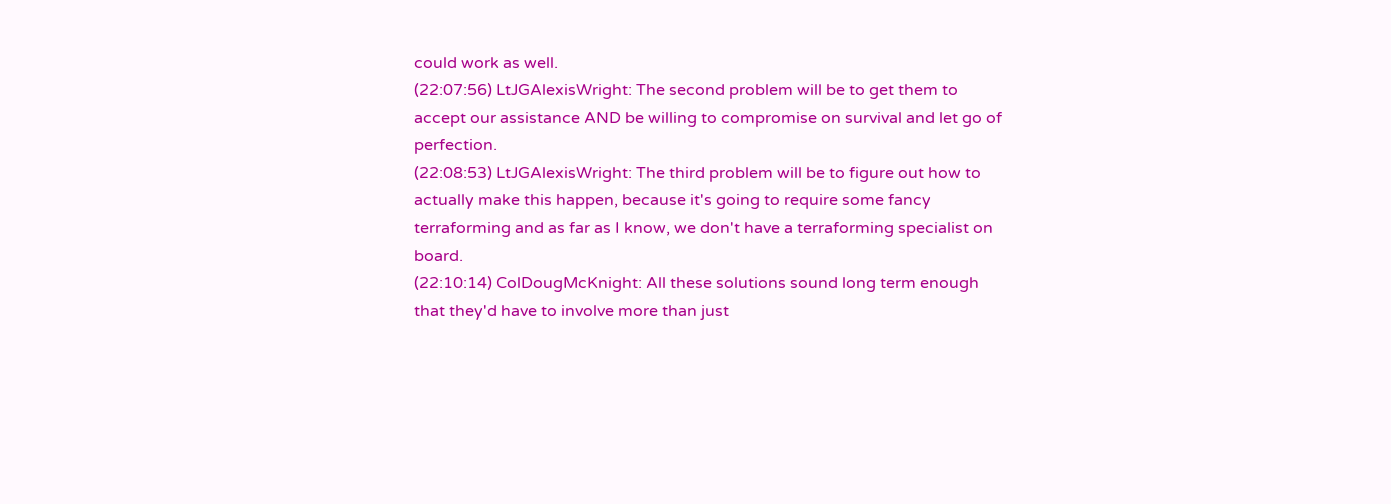could work as well.
(22:07:56) LtJGAlexisWright: The second problem will be to get them to accept our assistance AND be willing to compromise on survival and let go of perfection.
(22:08:53) LtJGAlexisWright: The third problem will be to figure out how to actually make this happen, because it's going to require some fancy terraforming and as far as I know, we don't have a terraforming specialist on board.
(22:10:14) ColDougMcKnight: All these solutions sound long term enough that they'd have to involve more than just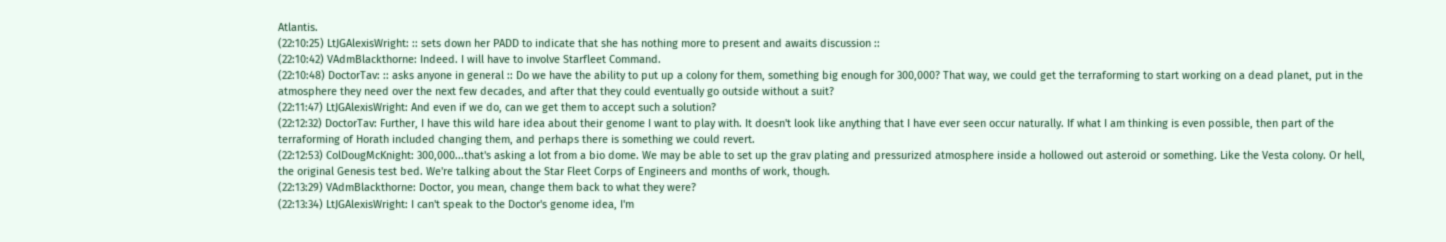Atlantis.
(22:10:25) LtJGAlexisWright: :: sets down her PADD to indicate that she has nothing more to present and awaits discussion ::
(22:10:42) VAdmBlackthorne: Indeed. I will have to involve Starfleet Command.
(22:10:48) DoctorTav: :: asks anyone in general :: Do we have the ability to put up a colony for them, something big enough for 300,000? That way, we could get the terraforming to start working on a dead planet, put in the atmosphere they need over the next few decades, and after that they could eventually go outside without a suit?
(22:11:47) LtJGAlexisWright: And even if we do, can we get them to accept such a solution?
(22:12:32) DoctorTav: Further, I have this wild hare idea about their genome I want to play with. It doesn't look like anything that I have ever seen occur naturally. If what I am thinking is even possible, then part of the terraforming of Horath included changing them, and perhaps there is something we could revert.
(22:12:53) ColDougMcKnight: 300,000...that's asking a lot from a bio dome. We may be able to set up the grav plating and pressurized atmosphere inside a hollowed out asteroid or something. Like the Vesta colony. Or hell, the original Genesis test bed. We're talking about the Star Fleet Corps of Engineers and months of work, though.
(22:13:29) VAdmBlackthorne: Doctor, you mean, change them back to what they were?
(22:13:34) LtJGAlexisWright: I can't speak to the Doctor's genome idea, I'm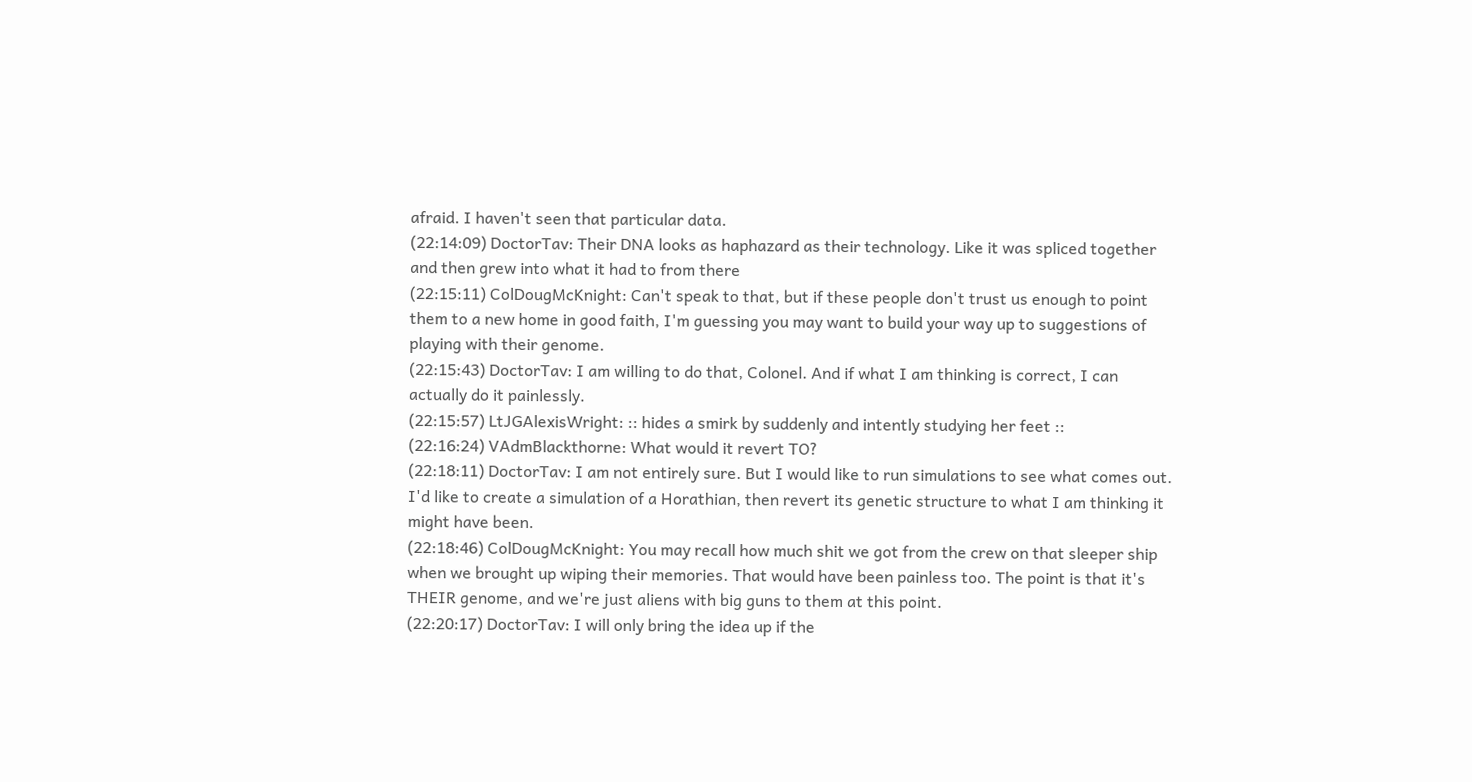afraid. I haven't seen that particular data.
(22:14:09) DoctorTav: Their DNA looks as haphazard as their technology. Like it was spliced together and then grew into what it had to from there
(22:15:11) ColDougMcKnight: Can't speak to that, but if these people don't trust us enough to point them to a new home in good faith, I'm guessing you may want to build your way up to suggestions of playing with their genome.
(22:15:43) DoctorTav: I am willing to do that, Colonel. And if what I am thinking is correct, I can actually do it painlessly.
(22:15:57) LtJGAlexisWright: :: hides a smirk by suddenly and intently studying her feet ::
(22:16:24) VAdmBlackthorne: What would it revert TO?
(22:18:11) DoctorTav: I am not entirely sure. But I would like to run simulations to see what comes out. I'd like to create a simulation of a Horathian, then revert its genetic structure to what I am thinking it might have been.
(22:18:46) ColDougMcKnight: You may recall how much shit we got from the crew on that sleeper ship when we brought up wiping their memories. That would have been painless too. The point is that it's THEIR genome, and we're just aliens with big guns to them at this point.
(22:20:17) DoctorTav: I will only bring the idea up if the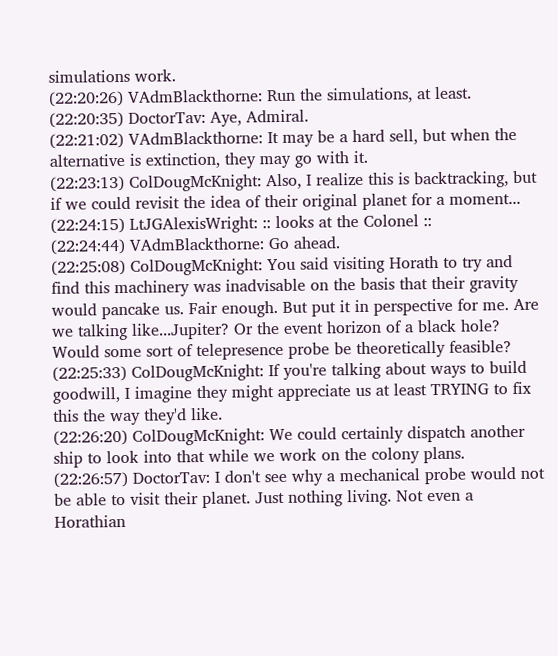simulations work.
(22:20:26) VAdmBlackthorne: Run the simulations, at least.
(22:20:35) DoctorTav: Aye, Admiral.
(22:21:02) VAdmBlackthorne: It may be a hard sell, but when the alternative is extinction, they may go with it.
(22:23:13) ColDougMcKnight: Also, I realize this is backtracking, but if we could revisit the idea of their original planet for a moment...
(22:24:15) LtJGAlexisWright: :: looks at the Colonel ::
(22:24:44) VAdmBlackthorne: Go ahead.
(22:25:08) ColDougMcKnight: You said visiting Horath to try and find this machinery was inadvisable on the basis that their gravity would pancake us. Fair enough. But put it in perspective for me. Are we talking like...Jupiter? Or the event horizon of a black hole? Would some sort of telepresence probe be theoretically feasible?
(22:25:33) ColDougMcKnight: If you're talking about ways to build goodwill, I imagine they might appreciate us at least TRYING to fix this the way they'd like.
(22:26:20) ColDougMcKnight: We could certainly dispatch another ship to look into that while we work on the colony plans.
(22:26:57) DoctorTav: I don't see why a mechanical probe would not be able to visit their planet. Just nothing living. Not even a Horathian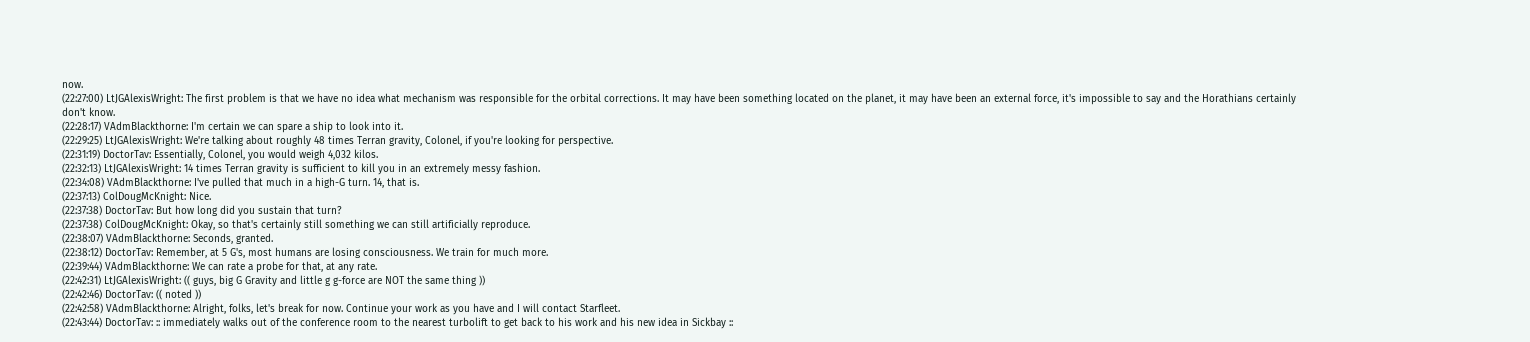now.
(22:27:00) LtJGAlexisWright: The first problem is that we have no idea what mechanism was responsible for the orbital corrections. It may have been something located on the planet, it may have been an external force, it's impossible to say and the Horathians certainly don't know.
(22:28:17) VAdmBlackthorne: I'm certain we can spare a ship to look into it.
(22:29:25) LtJGAlexisWright: We're talking about roughly 48 times Terran gravity, Colonel, if you're looking for perspective.
(22:31:19) DoctorTav: Essentially, Colonel, you would weigh 4,032 kilos.
(22:32:13) LtJGAlexisWright: 14 times Terran gravity is sufficient to kill you in an extremely messy fashion.
(22:34:08) VAdmBlackthorne: I've pulled that much in a high-G turn. 14, that is.
(22:37:13) ColDougMcKnight: Nice.
(22:37:38) DoctorTav: But how long did you sustain that turn?
(22:37:38) ColDougMcKnight: Okay, so that's certainly still something we can still artificially reproduce.
(22:38:07) VAdmBlackthorne: Seconds, granted.
(22:38:12) DoctorTav: Remember, at 5 G's, most humans are losing consciousness. We train for much more.
(22:39:44) VAdmBlackthorne: We can rate a probe for that, at any rate.
(22:42:31) LtJGAlexisWright: (( guys, big G Gravity and little g g-force are NOT the same thing ))
(22:42:46) DoctorTav: (( noted ))
(22:42:58) VAdmBlackthorne: Alright, folks, let's break for now. Continue your work as you have and I will contact Starfleet.
(22:43:44) DoctorTav: :: immediately walks out of the conference room to the nearest turbolift to get back to his work and his new idea in Sickbay ::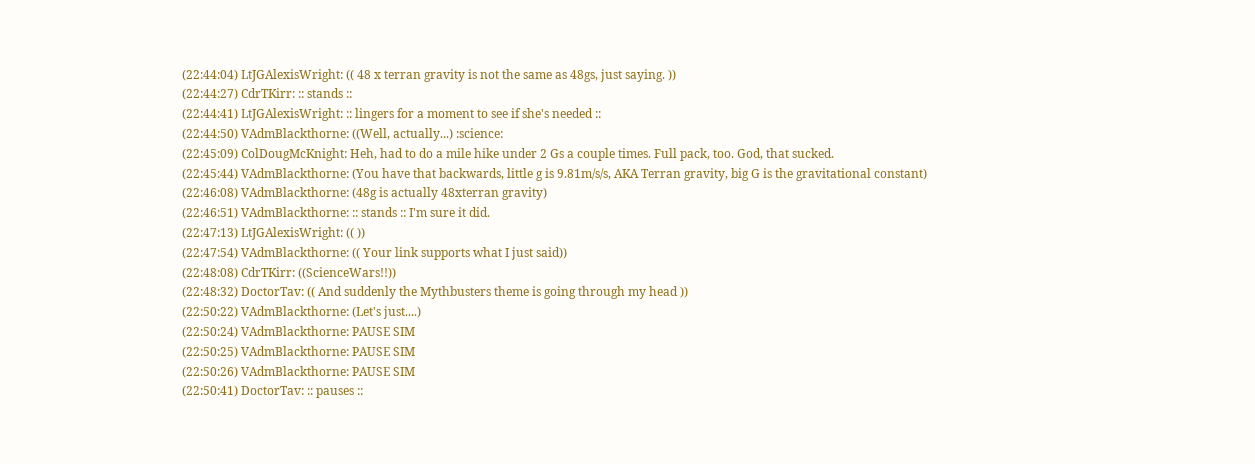(22:44:04) LtJGAlexisWright: (( 48 x terran gravity is not the same as 48gs, just saying. ))
(22:44:27) CdrTKirr: :: stands ::
(22:44:41) LtJGAlexisWright: :: lingers for a moment to see if she's needed ::
(22:44:50) VAdmBlackthorne: ((Well, actually...) :science:
(22:45:09) ColDougMcKnight: Heh, had to do a mile hike under 2 Gs a couple times. Full pack, too. God, that sucked.
(22:45:44) VAdmBlackthorne: (You have that backwards, little g is 9.81m/s/s, AKA Terran gravity, big G is the gravitational constant)
(22:46:08) VAdmBlackthorne: (48g is actually 48xterran gravity)
(22:46:51) VAdmBlackthorne: :: stands :: I'm sure it did.
(22:47:13) LtJGAlexisWright: (( ))
(22:47:54) VAdmBlackthorne: (( Your link supports what I just said))
(22:48:08) CdrTKirr: ((ScienceWars!!))
(22:48:32) DoctorTav: (( And suddenly the Mythbusters theme is going through my head ))
(22:50:22) VAdmBlackthorne: (Let's just....)
(22:50:24) VAdmBlackthorne: PAUSE SIM
(22:50:25) VAdmBlackthorne: PAUSE SIM
(22:50:26) VAdmBlackthorne: PAUSE SIM
(22:50:41) DoctorTav: :: pauses ::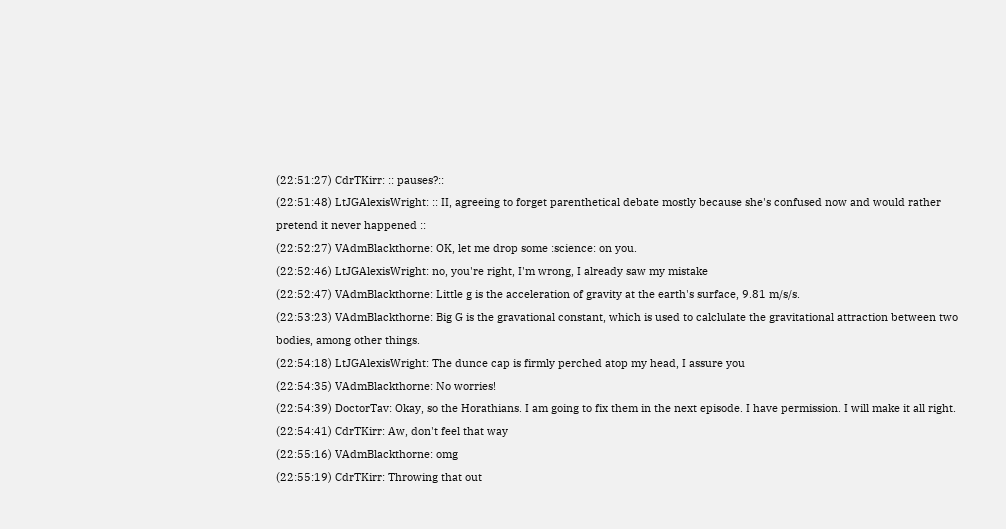(22:51:27) CdrTKirr: :: pauses?::
(22:51:48) LtJGAlexisWright: :: II, agreeing to forget parenthetical debate mostly because she's confused now and would rather pretend it never happened ::
(22:52:27) VAdmBlackthorne: OK, let me drop some :science: on you.
(22:52:46) LtJGAlexisWright: no, you're right, I'm wrong, I already saw my mistake
(22:52:47) VAdmBlackthorne: Little g is the acceleration of gravity at the earth's surface, 9.81 m/s/s.
(22:53:23) VAdmBlackthorne: Big G is the gravational constant, which is used to calclulate the gravitational attraction between two bodies, among other things.
(22:54:18) LtJGAlexisWright: The dunce cap is firmly perched atop my head, I assure you
(22:54:35) VAdmBlackthorne: No worries!
(22:54:39) DoctorTav: Okay, so the Horathians. I am going to fix them in the next episode. I have permission. I will make it all right.
(22:54:41) CdrTKirr: Aw, don't feel that way
(22:55:16) VAdmBlackthorne: omg
(22:55:19) CdrTKirr: Throwing that out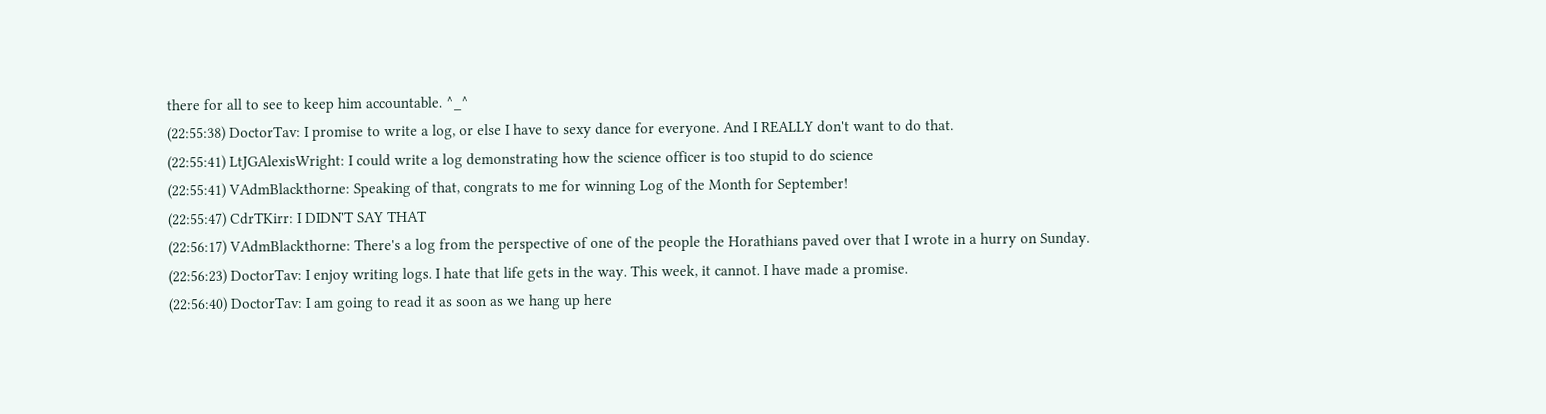there for all to see to keep him accountable. ^_^
(22:55:38) DoctorTav: I promise to write a log, or else I have to sexy dance for everyone. And I REALLY don't want to do that.
(22:55:41) LtJGAlexisWright: I could write a log demonstrating how the science officer is too stupid to do science
(22:55:41) VAdmBlackthorne: Speaking of that, congrats to me for winning Log of the Month for September!
(22:55:47) CdrTKirr: I DIDN'T SAY THAT
(22:56:17) VAdmBlackthorne: There's a log from the perspective of one of the people the Horathians paved over that I wrote in a hurry on Sunday.
(22:56:23) DoctorTav: I enjoy writing logs. I hate that life gets in the way. This week, it cannot. I have made a promise.
(22:56:40) DoctorTav: I am going to read it as soon as we hang up here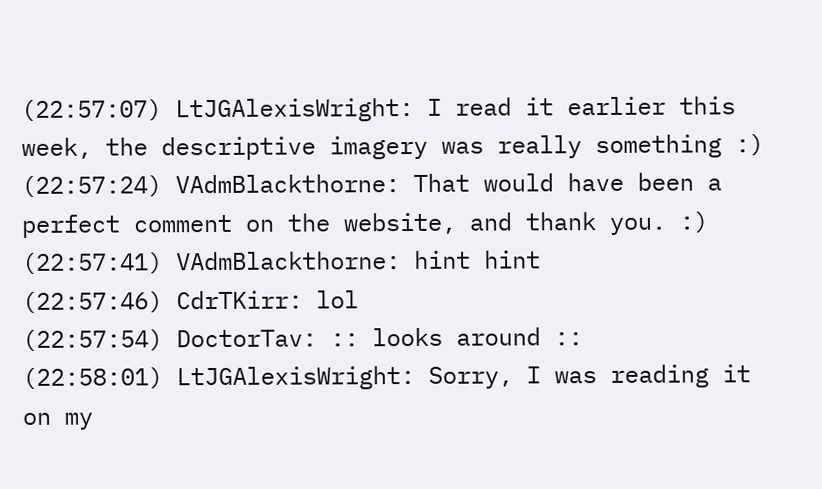(22:57:07) LtJGAlexisWright: I read it earlier this week, the descriptive imagery was really something :)
(22:57:24) VAdmBlackthorne: That would have been a perfect comment on the website, and thank you. :)
(22:57:41) VAdmBlackthorne: hint hint
(22:57:46) CdrTKirr: lol
(22:57:54) DoctorTav: :: looks around ::
(22:58:01) LtJGAlexisWright: Sorry, I was reading it on my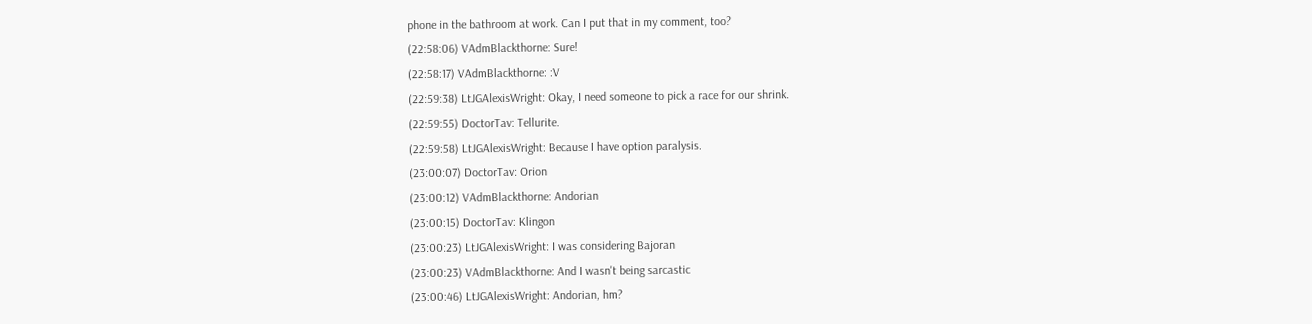phone in the bathroom at work. Can I put that in my comment, too?
(22:58:06) VAdmBlackthorne: Sure!
(22:58:17) VAdmBlackthorne: :V
(22:59:38) LtJGAlexisWright: Okay, I need someone to pick a race for our shrink.
(22:59:55) DoctorTav: Tellurite.
(22:59:58) LtJGAlexisWright: Because I have option paralysis.
(23:00:07) DoctorTav: Orion
(23:00:12) VAdmBlackthorne: Andorian
(23:00:15) DoctorTav: Klingon
(23:00:23) LtJGAlexisWright: I was considering Bajoran
(23:00:23) VAdmBlackthorne: And I wasn't being sarcastic
(23:00:46) LtJGAlexisWright: Andorian, hm?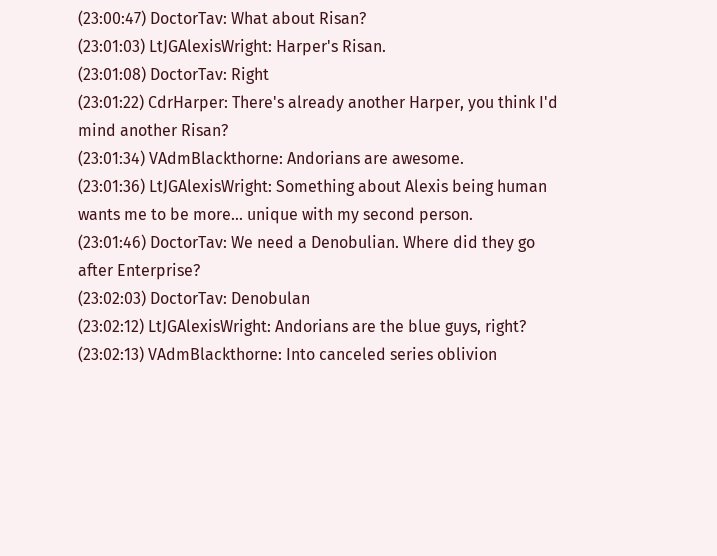(23:00:47) DoctorTav: What about Risan?
(23:01:03) LtJGAlexisWright: Harper's Risan.
(23:01:08) DoctorTav: Right
(23:01:22) CdrHarper: There's already another Harper, you think I'd mind another Risan?
(23:01:34) VAdmBlackthorne: Andorians are awesome.
(23:01:36) LtJGAlexisWright: Something about Alexis being human wants me to be more... unique with my second person.
(23:01:46) DoctorTav: We need a Denobulian. Where did they go after Enterprise?
(23:02:03) DoctorTav: Denobulan
(23:02:12) LtJGAlexisWright: Andorians are the blue guys, right?
(23:02:13) VAdmBlackthorne: Into canceled series oblivion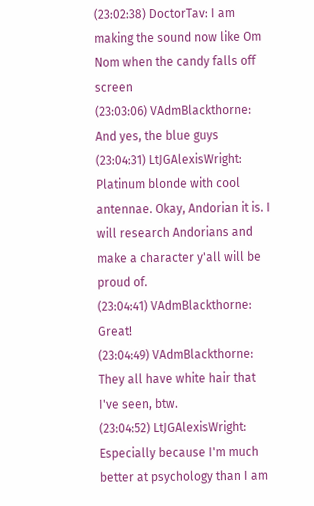(23:02:38) DoctorTav: I am making the sound now like Om Nom when the candy falls off screen
(23:03:06) VAdmBlackthorne: And yes, the blue guys
(23:04:31) LtJGAlexisWright: Platinum blonde with cool antennae. Okay, Andorian it is. I will research Andorians and make a character y'all will be proud of.
(23:04:41) VAdmBlackthorne: Great!
(23:04:49) VAdmBlackthorne: They all have white hair that I've seen, btw.
(23:04:52) LtJGAlexisWright: Especially because I'm much better at psychology than I am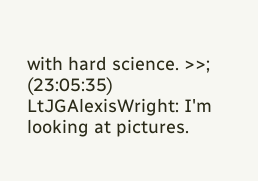with hard science. >>;
(23:05:35) LtJGAlexisWright: I'm looking at pictures.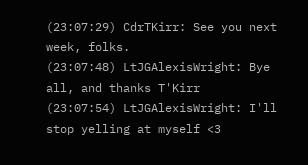(23:07:29) CdrTKirr: See you next week, folks.
(23:07:48) LtJGAlexisWright: Bye all, and thanks T'Kirr
(23:07:54) LtJGAlexisWright: I'll stop yelling at myself <3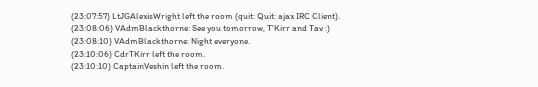(23:07:57) LtJGAlexisWright left the room (quit: Quit: ajax IRC Client).
(23:08:06) VAdmBlackthorne: See you tomorrow, T'Kirr and Tav :)
(23:08:10) VAdmBlackthorne: Night everyone.
(23:10:06) CdrTKirr left the room.
(23:10:10) CaptainVeshin left the room.